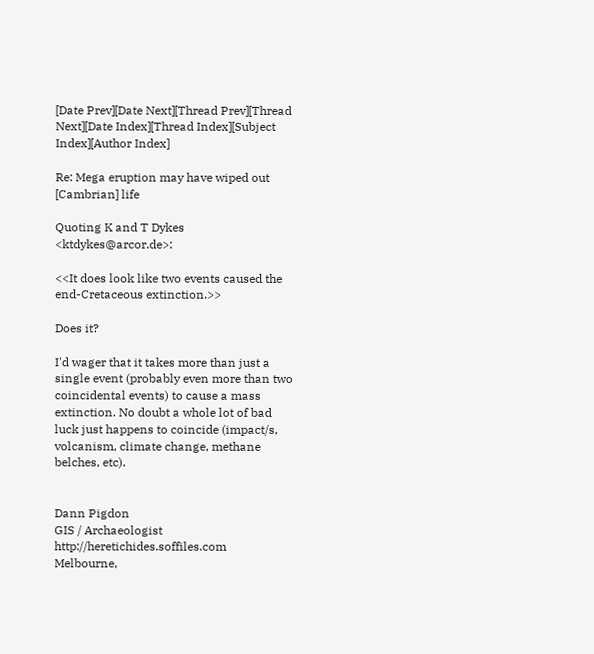[Date Prev][Date Next][Thread Prev][Thread Next][Date Index][Thread Index][Subject Index][Author Index]

Re: Mega eruption may have wiped out [Cambrian] life

Quoting K and T Dykes <ktdykes@arcor.de>:

<<It does look like two events caused the end-Cretaceous extinction.>>

Does it?

I'd wager that it takes more than just a single event (probably even more than two coincidental events) to cause a mass extinction. No doubt a whole lot of bad luck just happens to coincide (impact/s, volcanism, climate change, methane belches, etc).


Dann Pigdon
GIS / Archaeologist         http://heretichides.soffiles.com
Melbourne,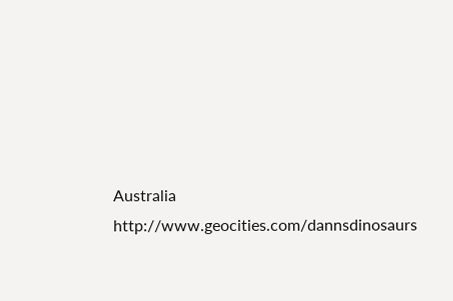Australia        http://www.geocities.com/dannsdinosaurs